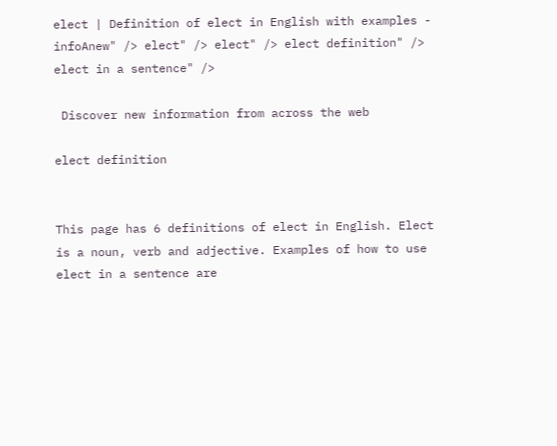elect | Definition of elect in English with examples - infoAnew" /> elect" /> elect" /> elect definition" /> elect in a sentence" />

 Discover new information from across the web

elect definition


This page has 6 definitions of elect in English. Elect is a noun, verb and adjective. Examples of how to use elect in a sentence are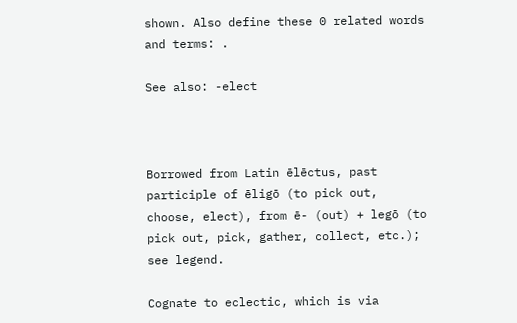shown. Also define these 0 related words and terms: .

See also: -elect



Borrowed from Latin ēlēctus, past participle of ēligō (to pick out, choose, elect), from ē- (out) + legō (to pick out, pick, gather, collect, etc.); see legend.

Cognate to eclectic, which is via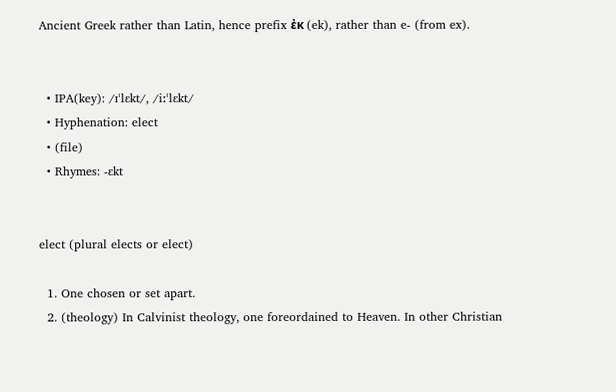Ancient Greek rather than Latin, hence prefix ἐκ (ek), rather than e- (from ex).


  • IPA(key): /ɪˈlɛkt/, /iːˈlɛkt/
  • Hyphenation: elect
  • (file)
  • Rhymes: -ɛkt


elect (plural elects or elect)

  1. One chosen or set apart.
  2. (theology) In Calvinist theology, one foreordained to Heaven. In other Christian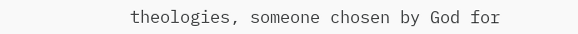theologies, someone chosen by God for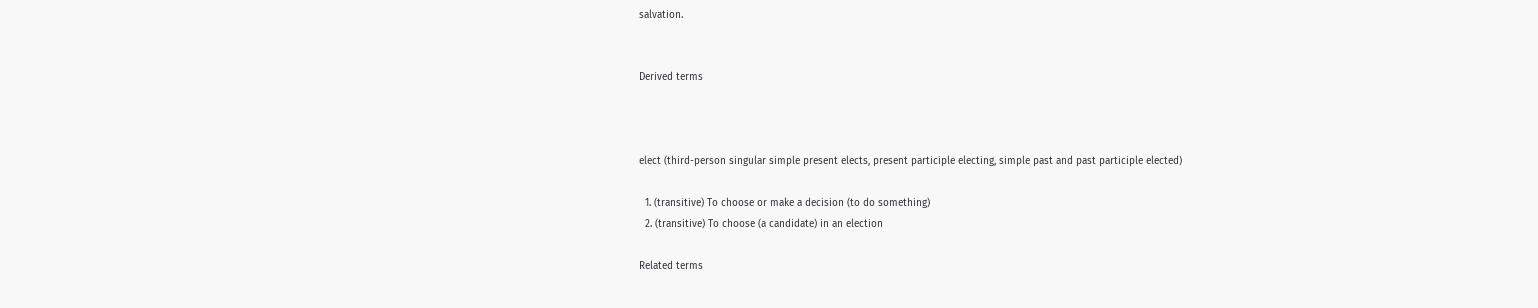salvation.


Derived terms



elect (third-person singular simple present elects, present participle electing, simple past and past participle elected)

  1. (transitive) To choose or make a decision (to do something)
  2. (transitive) To choose (a candidate) in an election

Related terms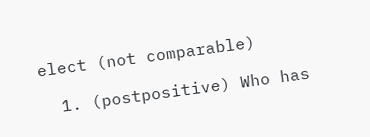elect (not comparable)

  1. (postpositive) Who has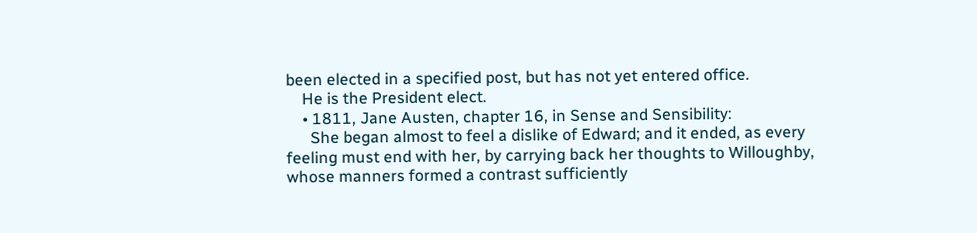been elected in a specified post, but has not yet entered office.
    He is the President elect.
    • 1811, Jane Austen, chapter 16, in Sense and Sensibility:
      She began almost to feel a dislike of Edward; and it ended, as every feeling must end with her, by carrying back her thoughts to Willoughby, whose manners formed a contrast sufficiently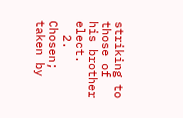striking to those of his brother elect.
  2. Chosen; taken by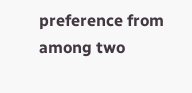preference from among two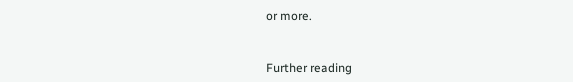or more.


Further reading